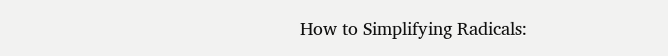How to Simplifying Radicals: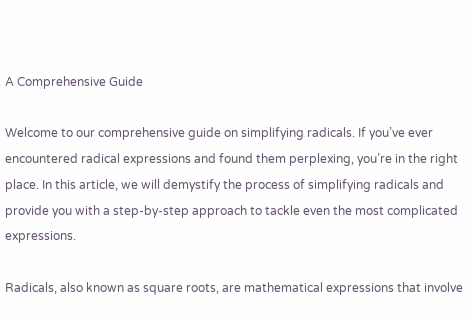A Comprehensive Guide

Welcome to our comprehensive guide on simplifying radicals. If you’ve ever encountered radical expressions and found them perplexing, you’re in the right place. In this article, we will demystify the process of simplifying radicals and provide you with a step-by-step approach to tackle even the most complicated expressions.

Radicals, also known as square roots, are mathematical expressions that involve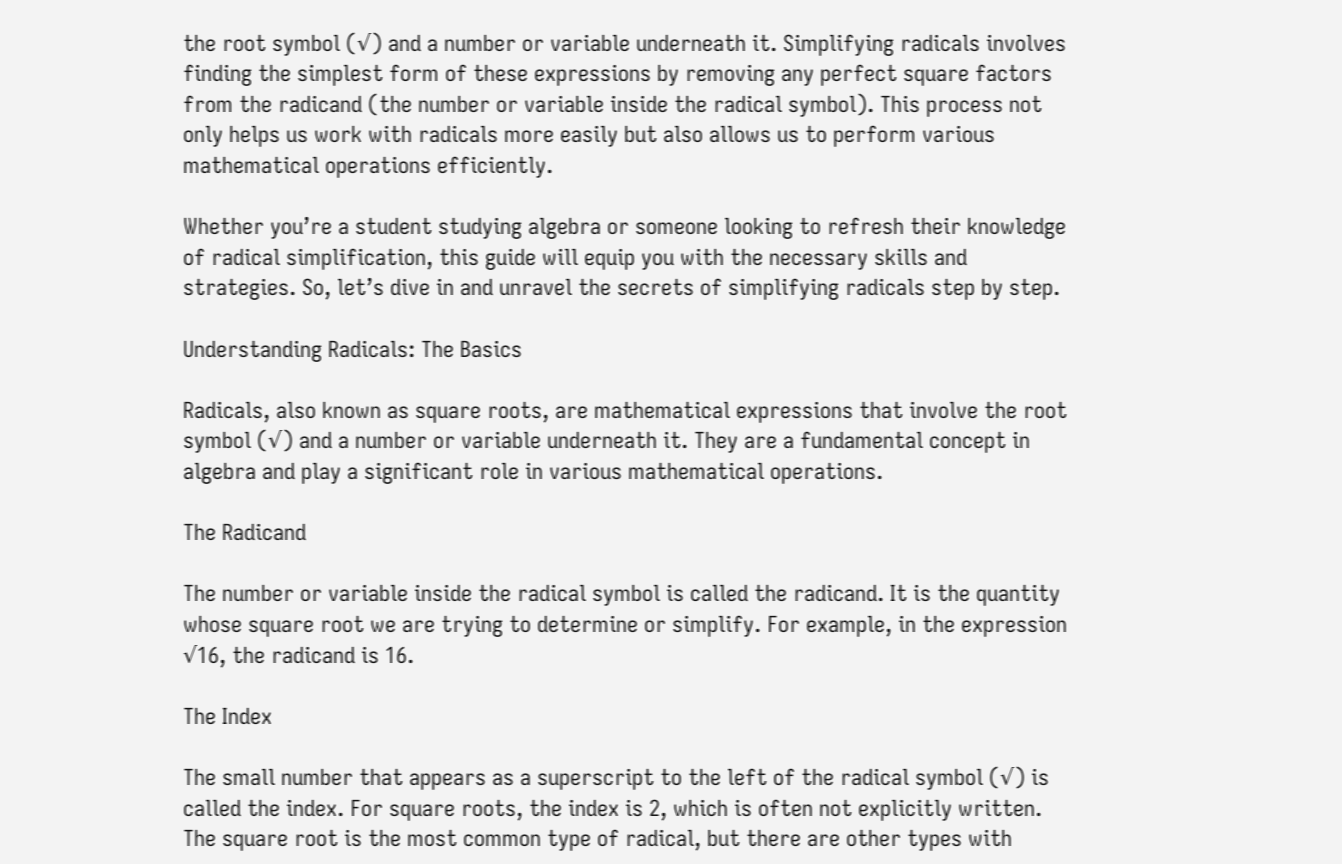the root symbol (√) and a number or variable underneath it. Simplifying radicals involves finding the simplest form of these expressions by removing any perfect square factors from the radicand (the number or variable inside the radical symbol). This process not only helps us work with radicals more easily but also allows us to perform various mathematical operations efficiently.

Whether you’re a student studying algebra or someone looking to refresh their knowledge of radical simplification, this guide will equip you with the necessary skills and strategies. So, let’s dive in and unravel the secrets of simplifying radicals step by step.

Understanding Radicals: The Basics

Radicals, also known as square roots, are mathematical expressions that involve the root symbol (√) and a number or variable underneath it. They are a fundamental concept in algebra and play a significant role in various mathematical operations.

The Radicand

The number or variable inside the radical symbol is called the radicand. It is the quantity whose square root we are trying to determine or simplify. For example, in the expression √16, the radicand is 16.

The Index

The small number that appears as a superscript to the left of the radical symbol (√) is called the index. For square roots, the index is 2, which is often not explicitly written. The square root is the most common type of radical, but there are other types with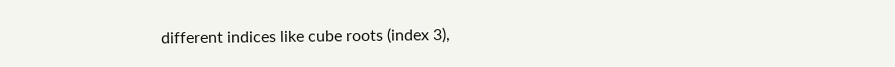different indices like cube roots (index 3),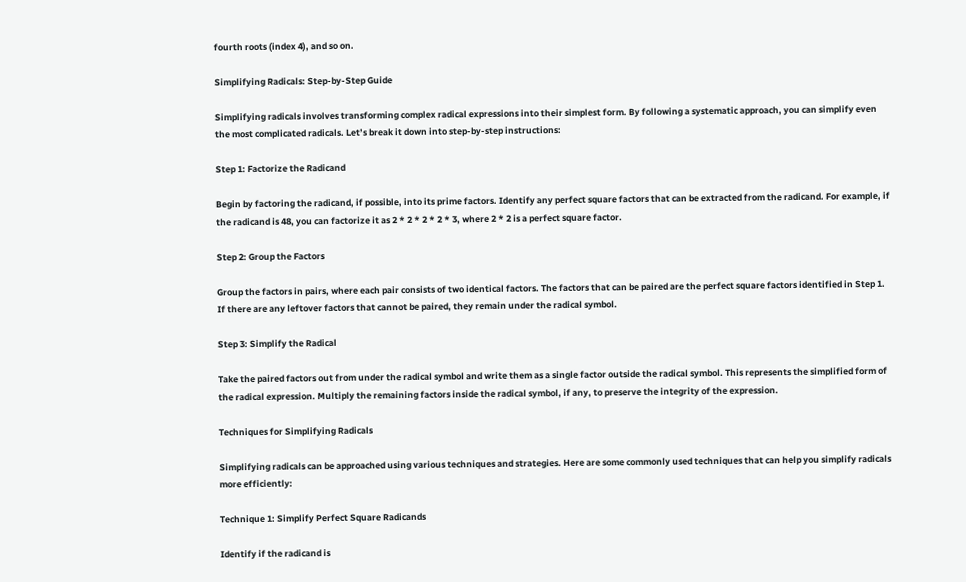fourth roots (index 4), and so on.

Simplifying Radicals: Step-by-Step Guide

Simplifying radicals involves transforming complex radical expressions into their simplest form. By following a systematic approach, you can simplify even the most complicated radicals. Let’s break it down into step-by-step instructions:

Step 1: Factorize the Radicand

Begin by factoring the radicand, if possible, into its prime factors. Identify any perfect square factors that can be extracted from the radicand. For example, if the radicand is 48, you can factorize it as 2 * 2 * 2 * 2 * 3, where 2 * 2 is a perfect square factor.

Step 2: Group the Factors

Group the factors in pairs, where each pair consists of two identical factors. The factors that can be paired are the perfect square factors identified in Step 1. If there are any leftover factors that cannot be paired, they remain under the radical symbol.

Step 3: Simplify the Radical

Take the paired factors out from under the radical symbol and write them as a single factor outside the radical symbol. This represents the simplified form of the radical expression. Multiply the remaining factors inside the radical symbol, if any, to preserve the integrity of the expression.

Techniques for Simplifying Radicals

Simplifying radicals can be approached using various techniques and strategies. Here are some commonly used techniques that can help you simplify radicals more efficiently:

Technique 1: Simplify Perfect Square Radicands

Identify if the radicand is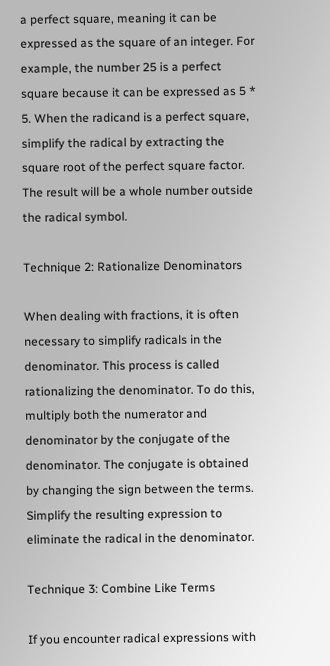a perfect square, meaning it can be expressed as the square of an integer. For example, the number 25 is a perfect square because it can be expressed as 5 * 5. When the radicand is a perfect square, simplify the radical by extracting the square root of the perfect square factor. The result will be a whole number outside the radical symbol.

Technique 2: Rationalize Denominators

When dealing with fractions, it is often necessary to simplify radicals in the denominator. This process is called rationalizing the denominator. To do this, multiply both the numerator and denominator by the conjugate of the denominator. The conjugate is obtained by changing the sign between the terms. Simplify the resulting expression to eliminate the radical in the denominator.

Technique 3: Combine Like Terms

If you encounter radical expressions with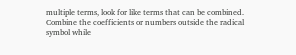multiple terms, look for like terms that can be combined. Combine the coefficients or numbers outside the radical symbol while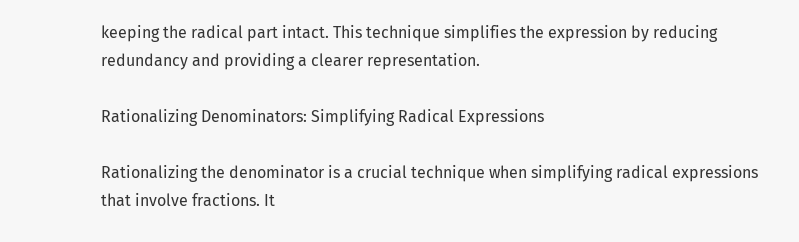keeping the radical part intact. This technique simplifies the expression by reducing redundancy and providing a clearer representation.

Rationalizing Denominators: Simplifying Radical Expressions

Rationalizing the denominator is a crucial technique when simplifying radical expressions that involve fractions. It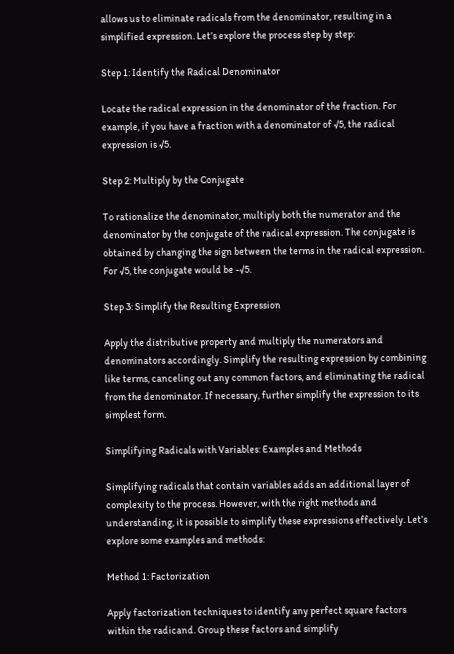allows us to eliminate radicals from the denominator, resulting in a simplified expression. Let’s explore the process step by step:

Step 1: Identify the Radical Denominator

Locate the radical expression in the denominator of the fraction. For example, if you have a fraction with a denominator of √5, the radical expression is √5.

Step 2: Multiply by the Conjugate

To rationalize the denominator, multiply both the numerator and the denominator by the conjugate of the radical expression. The conjugate is obtained by changing the sign between the terms in the radical expression. For √5, the conjugate would be -√5.

Step 3: Simplify the Resulting Expression

Apply the distributive property and multiply the numerators and denominators accordingly. Simplify the resulting expression by combining like terms, canceling out any common factors, and eliminating the radical from the denominator. If necessary, further simplify the expression to its simplest form.

Simplifying Radicals with Variables: Examples and Methods

Simplifying radicals that contain variables adds an additional layer of complexity to the process. However, with the right methods and understanding, it is possible to simplify these expressions effectively. Let’s explore some examples and methods:

Method 1: Factorization

Apply factorization techniques to identify any perfect square factors within the radicand. Group these factors and simplify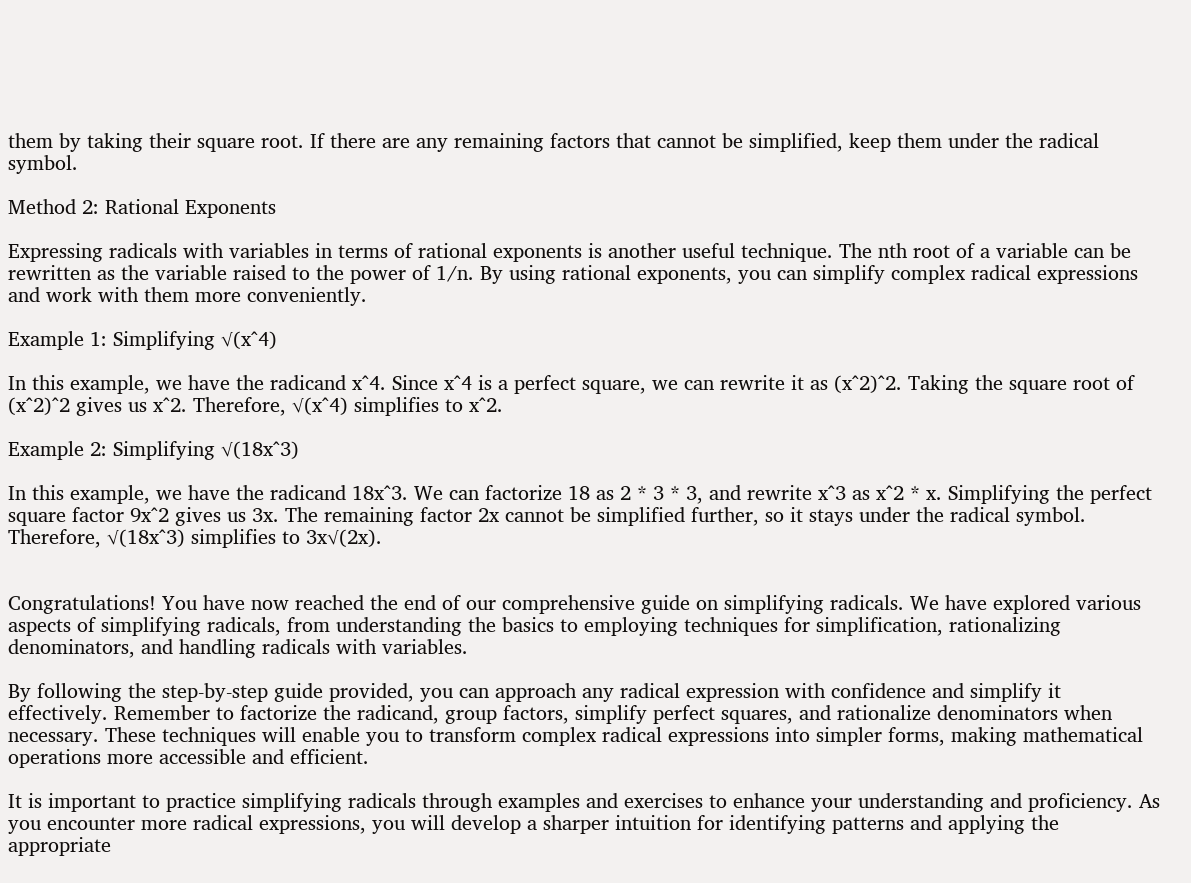them by taking their square root. If there are any remaining factors that cannot be simplified, keep them under the radical symbol.

Method 2: Rational Exponents

Expressing radicals with variables in terms of rational exponents is another useful technique. The nth root of a variable can be rewritten as the variable raised to the power of 1/n. By using rational exponents, you can simplify complex radical expressions and work with them more conveniently.

Example 1: Simplifying √(x^4)

In this example, we have the radicand x^4. Since x^4 is a perfect square, we can rewrite it as (x^2)^2. Taking the square root of (x^2)^2 gives us x^2. Therefore, √(x^4) simplifies to x^2.

Example 2: Simplifying √(18x^3)

In this example, we have the radicand 18x^3. We can factorize 18 as 2 * 3 * 3, and rewrite x^3 as x^2 * x. Simplifying the perfect square factor 9x^2 gives us 3x. The remaining factor 2x cannot be simplified further, so it stays under the radical symbol. Therefore, √(18x^3) simplifies to 3x√(2x).


Congratulations! You have now reached the end of our comprehensive guide on simplifying radicals. We have explored various aspects of simplifying radicals, from understanding the basics to employing techniques for simplification, rationalizing denominators, and handling radicals with variables.

By following the step-by-step guide provided, you can approach any radical expression with confidence and simplify it effectively. Remember to factorize the radicand, group factors, simplify perfect squares, and rationalize denominators when necessary. These techniques will enable you to transform complex radical expressions into simpler forms, making mathematical operations more accessible and efficient.

It is important to practice simplifying radicals through examples and exercises to enhance your understanding and proficiency. As you encounter more radical expressions, you will develop a sharper intuition for identifying patterns and applying the appropriate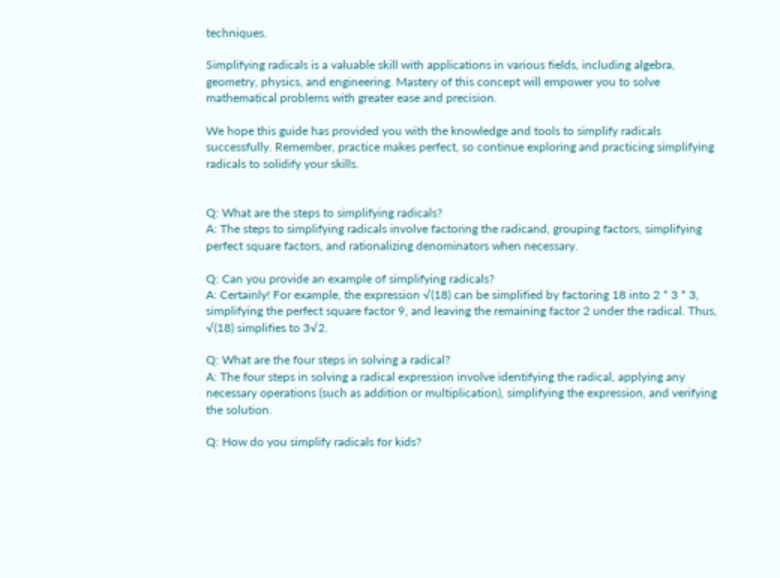techniques.

Simplifying radicals is a valuable skill with applications in various fields, including algebra, geometry, physics, and engineering. Mastery of this concept will empower you to solve mathematical problems with greater ease and precision.

We hope this guide has provided you with the knowledge and tools to simplify radicals successfully. Remember, practice makes perfect, so continue exploring and practicing simplifying radicals to solidify your skills.


Q: What are the steps to simplifying radicals?
A: The steps to simplifying radicals involve factoring the radicand, grouping factors, simplifying perfect square factors, and rationalizing denominators when necessary.

Q: Can you provide an example of simplifying radicals?
A: Certainly! For example, the expression √(18) can be simplified by factoring 18 into 2 * 3 * 3, simplifying the perfect square factor 9, and leaving the remaining factor 2 under the radical. Thus, √(18) simplifies to 3√2.

Q: What are the four steps in solving a radical?
A: The four steps in solving a radical expression involve identifying the radical, applying any necessary operations (such as addition or multiplication), simplifying the expression, and verifying the solution.

Q: How do you simplify radicals for kids?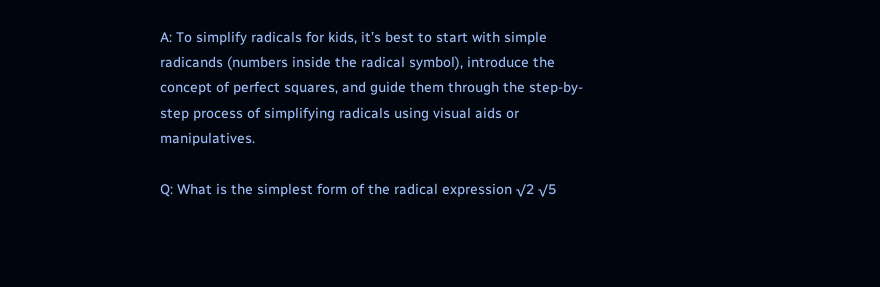A: To simplify radicals for kids, it’s best to start with simple radicands (numbers inside the radical symbol), introduce the concept of perfect squares, and guide them through the step-by-step process of simplifying radicals using visual aids or manipulatives.

Q: What is the simplest form of the radical expression √2 √5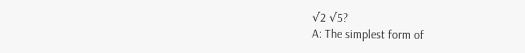√2 √5?
A: The simplest form of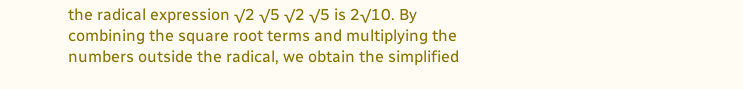the radical expression √2 √5 √2 √5 is 2√10. By combining the square root terms and multiplying the numbers outside the radical, we obtain the simplified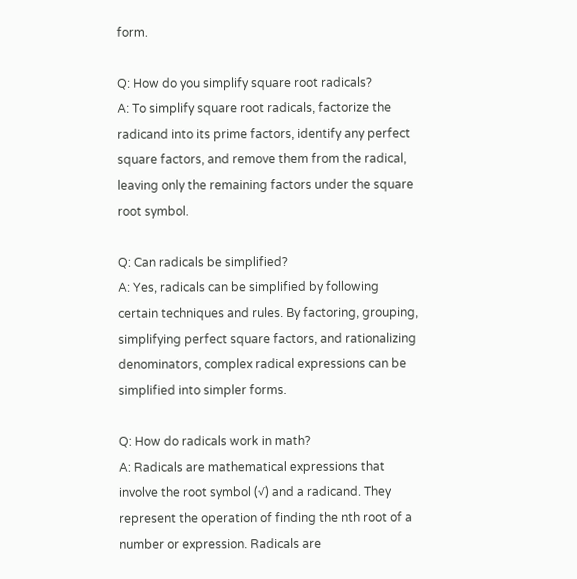form.

Q: How do you simplify square root radicals?
A: To simplify square root radicals, factorize the radicand into its prime factors, identify any perfect square factors, and remove them from the radical, leaving only the remaining factors under the square root symbol.

Q: Can radicals be simplified?
A: Yes, radicals can be simplified by following certain techniques and rules. By factoring, grouping, simplifying perfect square factors, and rationalizing denominators, complex radical expressions can be simplified into simpler forms.

Q: How do radicals work in math?
A: Radicals are mathematical expressions that involve the root symbol (√) and a radicand. They represent the operation of finding the nth root of a number or expression. Radicals are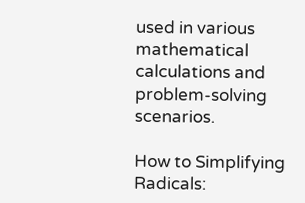used in various mathematical calculations and problem-solving scenarios.

How to Simplifying Radicals: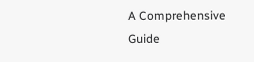A Comprehensive Guide